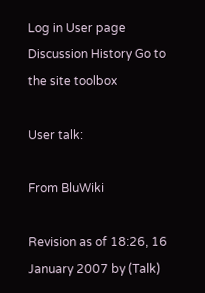Log in User page Discussion History Go to the site toolbox

User talk:

From BluWiki

Revision as of 18:26, 16 January 2007 by (Talk)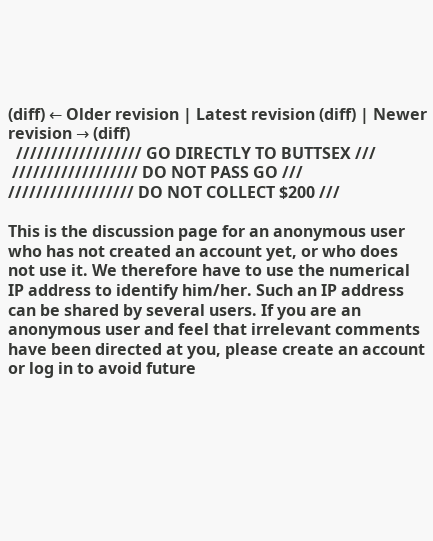(diff) ← Older revision | Latest revision (diff) | Newer revision → (diff)
  ////////////////// GO DIRECTLY TO BUTTSEX ///
 ////////////////// DO NOT PASS GO ///
////////////////// DO NOT COLLECT $200 ///

This is the discussion page for an anonymous user who has not created an account yet, or who does not use it. We therefore have to use the numerical IP address to identify him/her. Such an IP address can be shared by several users. If you are an anonymous user and feel that irrelevant comments have been directed at you, please create an account or log in to avoid future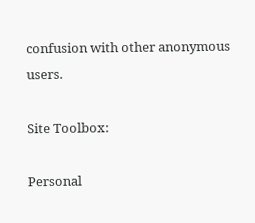confusion with other anonymous users.

Site Toolbox:

Personal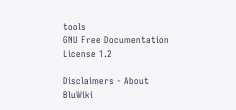tools
GNU Free Documentation License 1.2

Disclaimers - About BluWiki